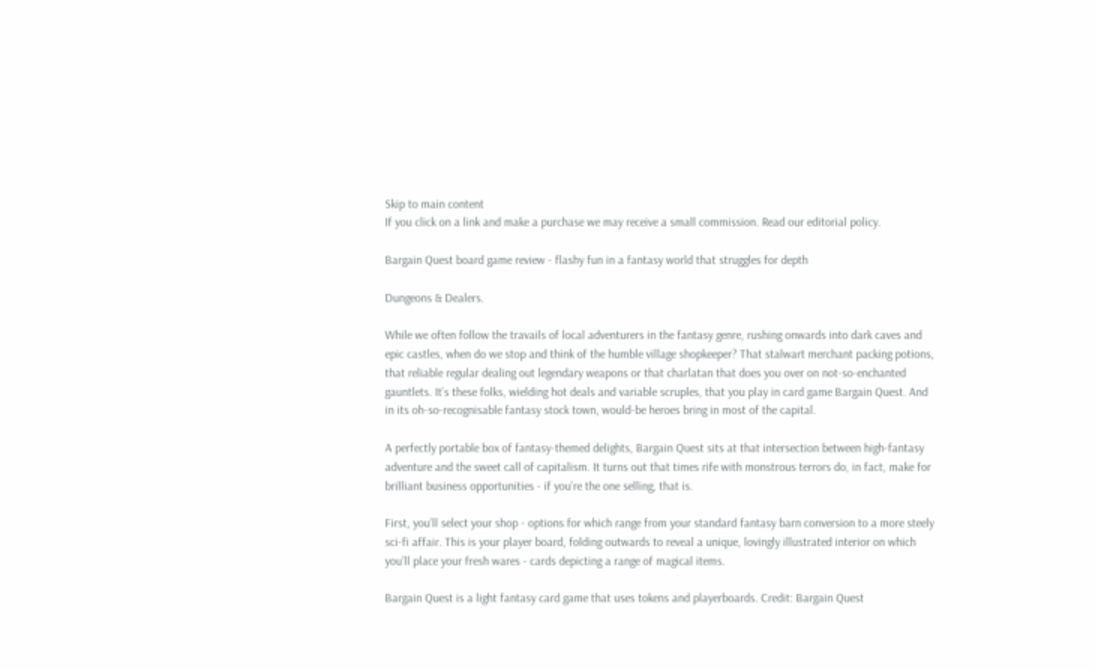Skip to main content
If you click on a link and make a purchase we may receive a small commission. Read our editorial policy.

Bargain Quest board game review - flashy fun in a fantasy world that struggles for depth

Dungeons & Dealers.

While we often follow the travails of local adventurers in the fantasy genre, rushing onwards into dark caves and epic castles, when do we stop and think of the humble village shopkeeper? That stalwart merchant packing potions, that reliable regular dealing out legendary weapons or that charlatan that does you over on not-so-enchanted gauntlets. It’s these folks, wielding hot deals and variable scruples, that you play in card game Bargain Quest. And in its oh-so-recognisable fantasy stock town, would-be heroes bring in most of the capital.

A perfectly portable box of fantasy-themed delights, Bargain Quest sits at that intersection between high-fantasy adventure and the sweet call of capitalism. It turns out that times rife with monstrous terrors do, in fact, make for brilliant business opportunities - if you’re the one selling, that is.

First, you’ll select your shop - options for which range from your standard fantasy barn conversion to a more steely sci-fi affair. This is your player board, folding outwards to reveal a unique, lovingly illustrated interior on which you’ll place your fresh wares - cards depicting a range of magical items.

Bargain Quest is a light fantasy card game that uses tokens and playerboards. Credit: Bargain Quest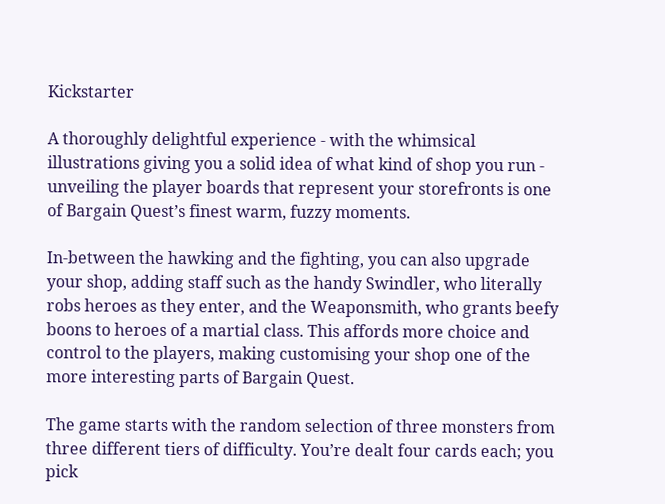Kickstarter

A thoroughly delightful experience - with the whimsical illustrations giving you a solid idea of what kind of shop you run - unveiling the player boards that represent your storefronts is one of Bargain Quest’s finest warm, fuzzy moments.

In-between the hawking and the fighting, you can also upgrade your shop, adding staff such as the handy Swindler, who literally robs heroes as they enter, and the Weaponsmith, who grants beefy boons to heroes of a martial class. This affords more choice and control to the players, making customising your shop one of the more interesting parts of Bargain Quest.

The game starts with the random selection of three monsters from three different tiers of difficulty. You’re dealt four cards each; you pick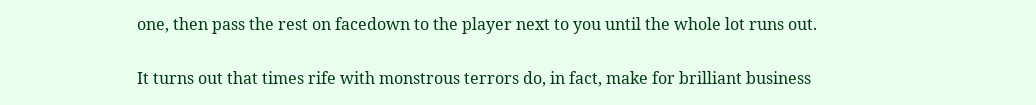one, then pass the rest on facedown to the player next to you until the whole lot runs out.

It turns out that times rife with monstrous terrors do, in fact, make for brilliant business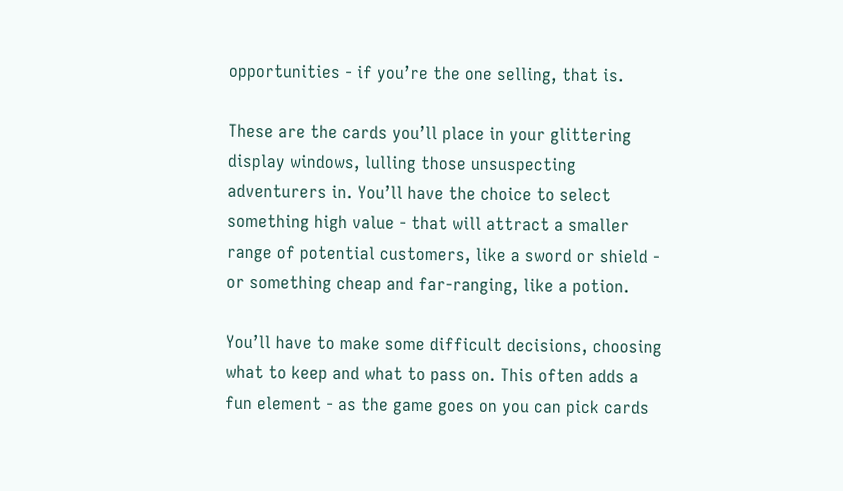opportunities - if you’re the one selling, that is.

These are the cards you’ll place in your glittering display windows, lulling those unsuspecting adventurers in. You’ll have the choice to select something high value - that will attract a smaller range of potential customers, like a sword or shield - or something cheap and far-ranging, like a potion.

You’ll have to make some difficult decisions, choosing what to keep and what to pass on. This often adds a fun element - as the game goes on you can pick cards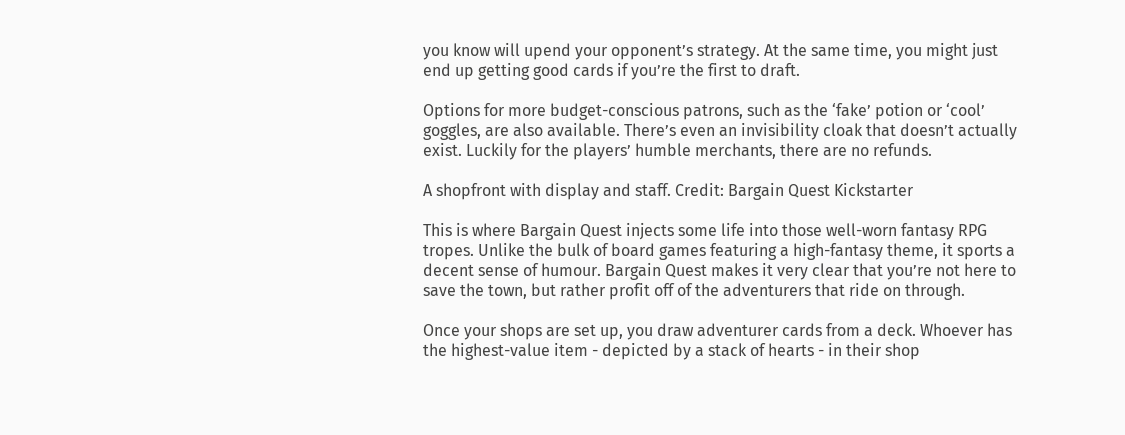you know will upend your opponent’s strategy. At the same time, you might just end up getting good cards if you’re the first to draft.

Options for more budget-conscious patrons, such as the ‘fake’ potion or ‘cool’ goggles, are also available. There’s even an invisibility cloak that doesn’t actually exist. Luckily for the players’ humble merchants, there are no refunds.

A shopfront with display and staff. Credit: Bargain Quest Kickstarter

This is where Bargain Quest injects some life into those well-worn fantasy RPG tropes. Unlike the bulk of board games featuring a high-fantasy theme, it sports a decent sense of humour. Bargain Quest makes it very clear that you’re not here to save the town, but rather profit off of the adventurers that ride on through.

Once your shops are set up, you draw adventurer cards from a deck. Whoever has the highest-value item - depicted by a stack of hearts - in their shop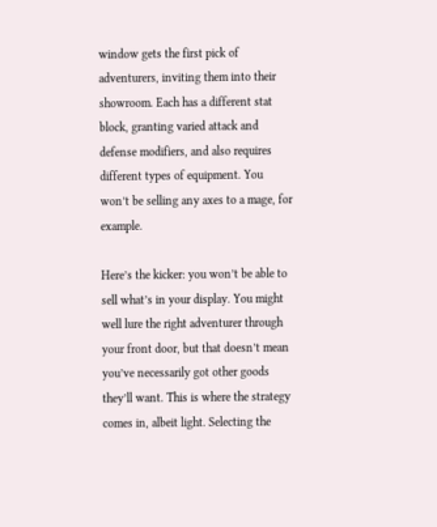window gets the first pick of adventurers, inviting them into their showroom. Each has a different stat block, granting varied attack and defense modifiers, and also requires different types of equipment. You won’t be selling any axes to a mage, for example.

Here’s the kicker: you won’t be able to sell what’s in your display. You might well lure the right adventurer through your front door, but that doesn’t mean you’ve necessarily got other goods they’ll want. This is where the strategy comes in, albeit light. Selecting the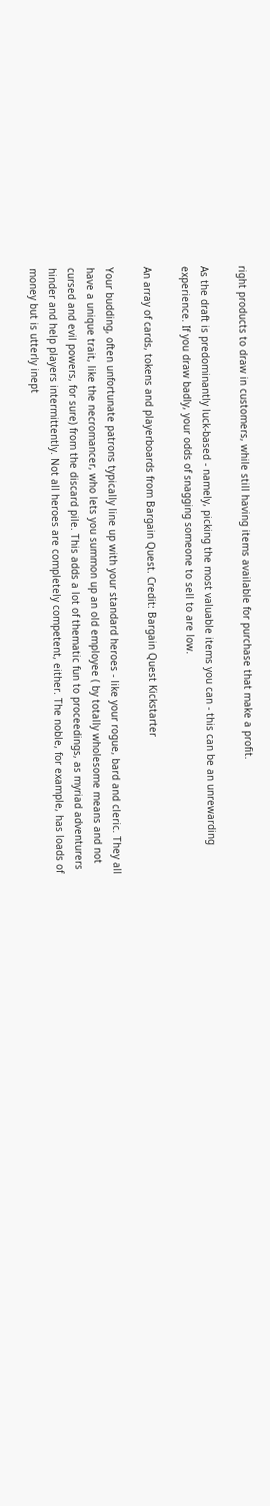right products to draw in customers, while still having items available for purchase that make a profit.

As the draft is predominantly luck-based - namely, picking the most valuable items you can - this can be an unrewarding experience. If you draw badly, your odds of snagging someone to sell to are low.

An array of cards, tokens and playerboards from Bargain Quest. Credit: Bargain Quest Kickstarter

Your budding, often unfortunate patrons typically line up with your standard heroes - like your rogue, bard and cleric. They all have a unique trait, like the necromancer, who lets you summon up an old employee ( by totally wholesome means and not cursed and evil powers, for sure) from the discard pile. This adds a lot of thematic fun to proceedings, as myriad adventurers hinder and help players intermittently. Not all heroes are completely competent, either. The noble, for example, has loads of money but is utterly inept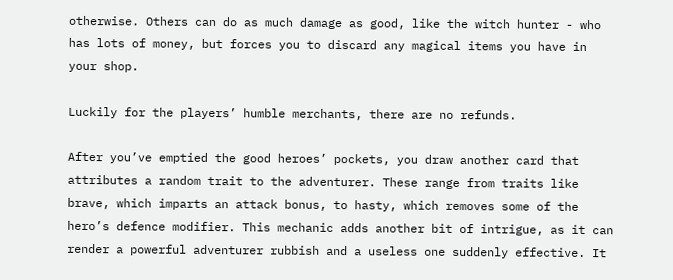otherwise. Others can do as much damage as good, like the witch hunter - who has lots of money, but forces you to discard any magical items you have in your shop.

Luckily for the players’ humble merchants, there are no refunds.

After you’ve emptied the good heroes’ pockets, you draw another card that attributes a random trait to the adventurer. These range from traits like brave, which imparts an attack bonus, to hasty, which removes some of the hero’s defence modifier. This mechanic adds another bit of intrigue, as it can render a powerful adventurer rubbish and a useless one suddenly effective. It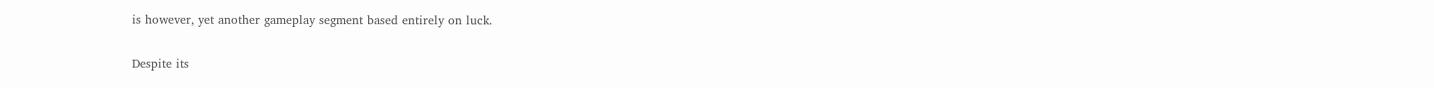is however, yet another gameplay segment based entirely on luck.

Despite its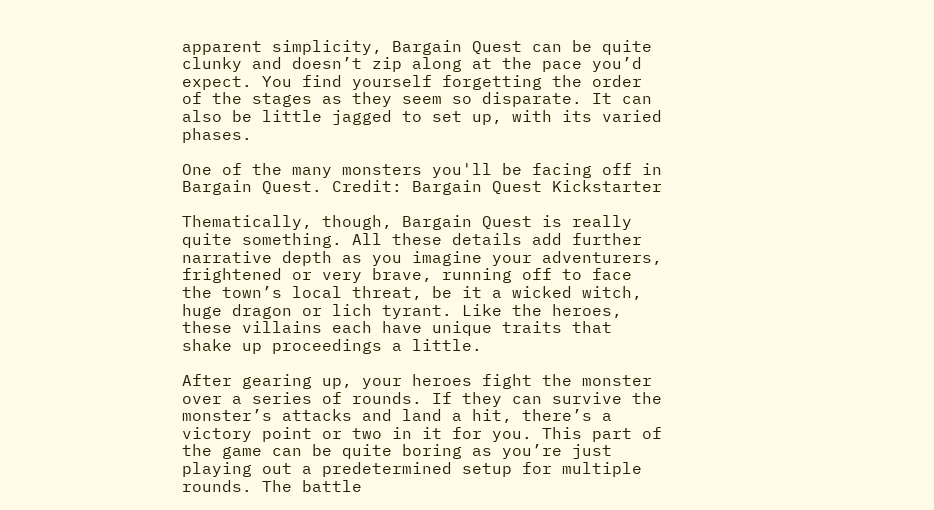apparent simplicity, Bargain Quest can be quite clunky and doesn’t zip along at the pace you’d expect. You find yourself forgetting the order of the stages as they seem so disparate. It can also be little jagged to set up, with its varied phases.

One of the many monsters you'll be facing off in Bargain Quest. Credit: Bargain Quest Kickstarter

Thematically, though, Bargain Quest is really quite something. All these details add further narrative depth as you imagine your adventurers, frightened or very brave, running off to face the town’s local threat, be it a wicked witch, huge dragon or lich tyrant. Like the heroes, these villains each have unique traits that shake up proceedings a little.

After gearing up, your heroes fight the monster over a series of rounds. If they can survive the monster’s attacks and land a hit, there’s a victory point or two in it for you. This part of the game can be quite boring as you’re just playing out a predetermined setup for multiple rounds. The battle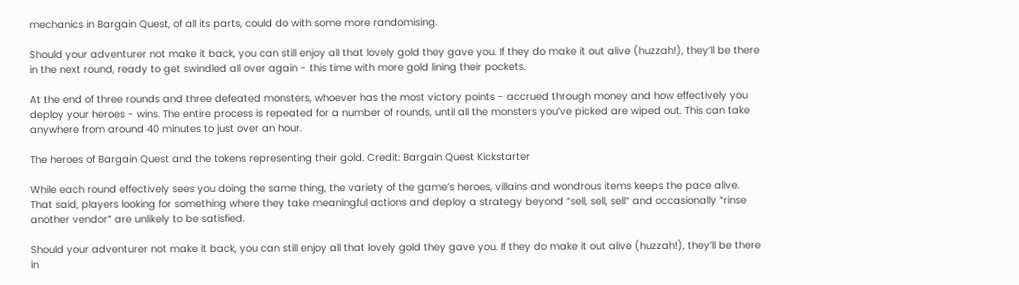mechanics in Bargain Quest, of all its parts, could do with some more randomising.

Should your adventurer not make it back, you can still enjoy all that lovely gold they gave you. If they do make it out alive (huzzah!), they’ll be there in the next round, ready to get swindled all over again - this time with more gold lining their pockets.

At the end of three rounds and three defeated monsters, whoever has the most victory points - accrued through money and how effectively you deploy your heroes - wins. The entire process is repeated for a number of rounds, until all the monsters you’ve picked are wiped out. This can take anywhere from around 40 minutes to just over an hour.

The heroes of Bargain Quest and the tokens representing their gold. Credit: Bargain Quest Kickstarter

While each round effectively sees you doing the same thing, the variety of the game’s heroes, villains and wondrous items keeps the pace alive. That said, players looking for something where they take meaningful actions and deploy a strategy beyond “sell, sell, sell” and occasionally “rinse another vendor” are unlikely to be satisfied.

Should your adventurer not make it back, you can still enjoy all that lovely gold they gave you. If they do make it out alive (huzzah!), they’ll be there in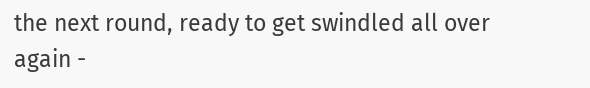the next round, ready to get swindled all over again -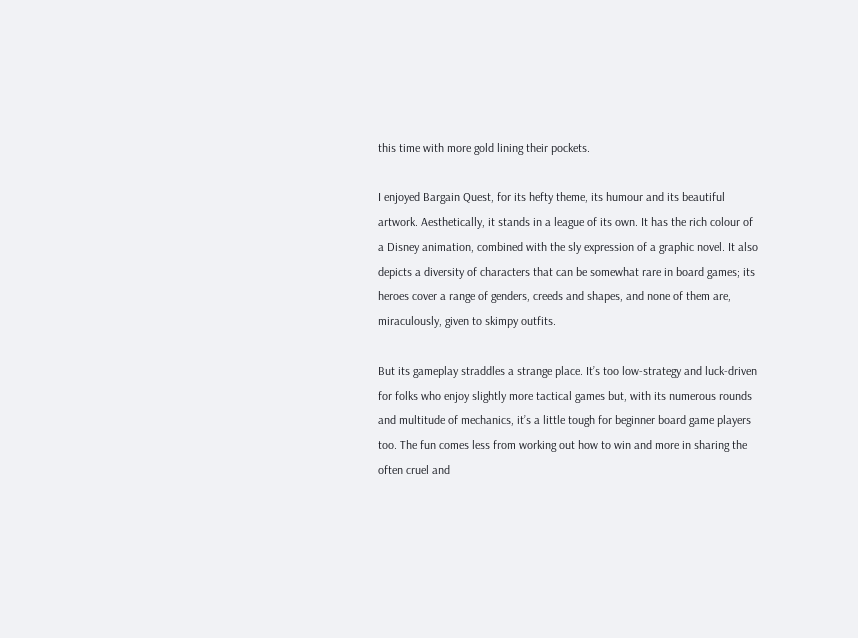this time with more gold lining their pockets.

I enjoyed Bargain Quest, for its hefty theme, its humour and its beautiful artwork. Aesthetically, it stands in a league of its own. It has the rich colour of a Disney animation, combined with the sly expression of a graphic novel. It also depicts a diversity of characters that can be somewhat rare in board games; its heroes cover a range of genders, creeds and shapes, and none of them are, miraculously, given to skimpy outfits.

But its gameplay straddles a strange place. It’s too low-strategy and luck-driven for folks who enjoy slightly more tactical games but, with its numerous rounds and multitude of mechanics, it’s a little tough for beginner board game players too. The fun comes less from working out how to win and more in sharing the often cruel and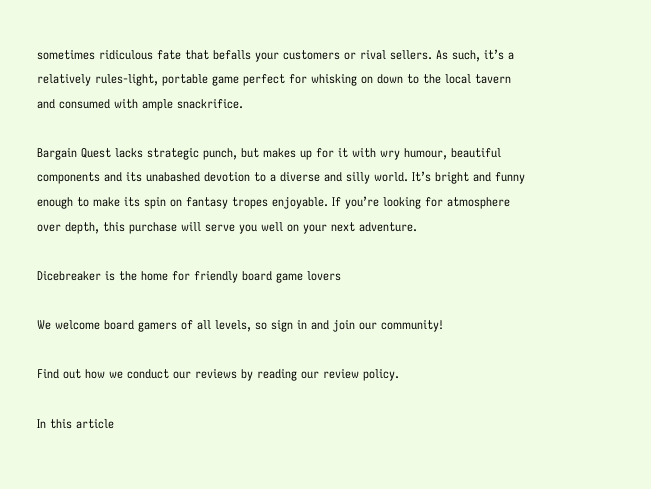sometimes ridiculous fate that befalls your customers or rival sellers. As such, it’s a relatively rules-light, portable game perfect for whisking on down to the local tavern and consumed with ample snackrifice.

Bargain Quest lacks strategic punch, but makes up for it with wry humour, beautiful components and its unabashed devotion to a diverse and silly world. It’s bright and funny enough to make its spin on fantasy tropes enjoyable. If you’re looking for atmosphere over depth, this purchase will serve you well on your next adventure.

Dicebreaker is the home for friendly board game lovers

We welcome board gamers of all levels, so sign in and join our community!

Find out how we conduct our reviews by reading our review policy.

In this article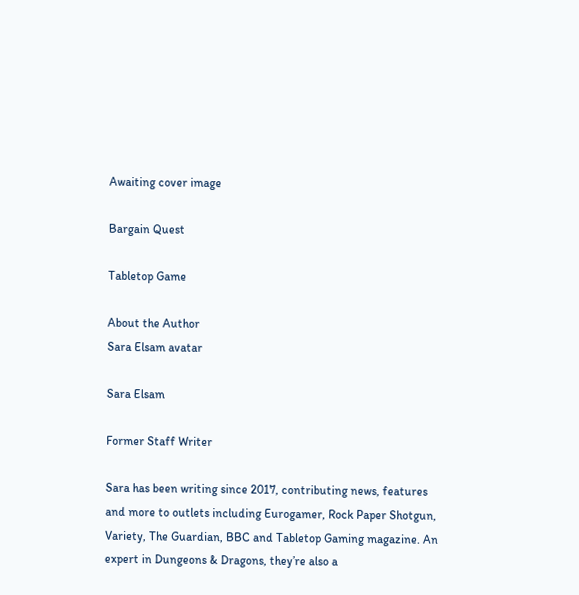Awaiting cover image

Bargain Quest

Tabletop Game

About the Author
Sara Elsam avatar

Sara Elsam

Former Staff Writer

Sara has been writing since 2017, contributing news, features and more to outlets including Eurogamer, Rock Paper Shotgun, Variety, The Guardian, BBC and Tabletop Gaming magazine. An expert in Dungeons & Dragons, they’re also a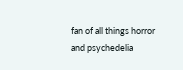fan of all things horror and psychedelia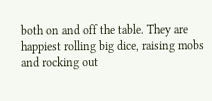both on and off the table. They are happiest rolling big dice, raising mobs and rocking out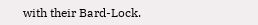with their Bard-Lock.